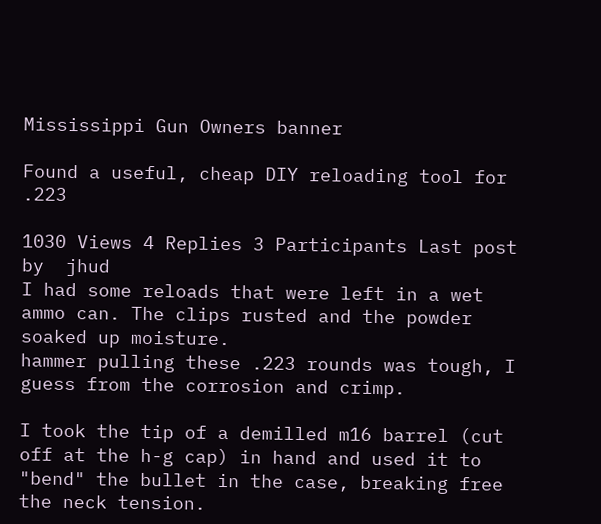Mississippi Gun Owners banner

Found a useful, cheap DIY reloading tool for .223

1030 Views 4 Replies 3 Participants Last post by  jhud
I had some reloads that were left in a wet ammo can. The clips rusted and the powder soaked up moisture.
hammer pulling these .223 rounds was tough, I guess from the corrosion and crimp.

I took the tip of a demilled m16 barrel (cut off at the h-g cap) in hand and used it to "bend" the bullet in the case, breaking free the neck tension.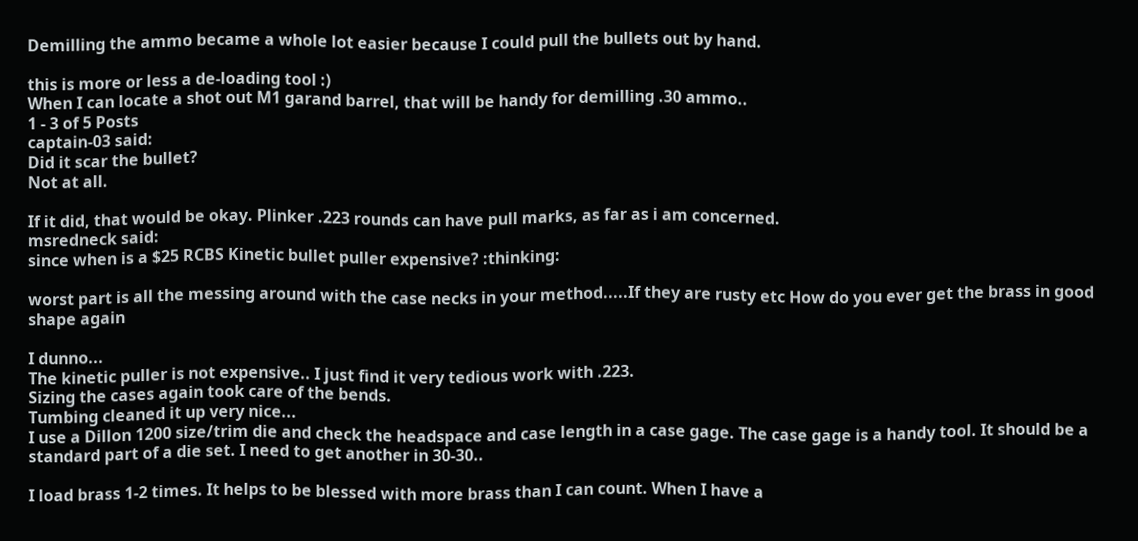Demilling the ammo became a whole lot easier because I could pull the bullets out by hand.

this is more or less a de-loading tool :)
When I can locate a shot out M1 garand barrel, that will be handy for demilling .30 ammo..
1 - 3 of 5 Posts
captain-03 said:
Did it scar the bullet?
Not at all.

If it did, that would be okay. Plinker .223 rounds can have pull marks, as far as i am concerned.
msredneck said:
since when is a $25 RCBS Kinetic bullet puller expensive? :thinking:

worst part is all the messing around with the case necks in your method.....If they are rusty etc How do you ever get the brass in good shape again

I dunno...
The kinetic puller is not expensive.. I just find it very tedious work with .223.
Sizing the cases again took care of the bends.
Tumbing cleaned it up very nice...
I use a Dillon 1200 size/trim die and check the headspace and case length in a case gage. The case gage is a handy tool. It should be a standard part of a die set. I need to get another in 30-30..

I load brass 1-2 times. It helps to be blessed with more brass than I can count. When I have a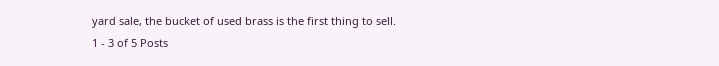yard sale, the bucket of used brass is the first thing to sell.
1 - 3 of 5 Posts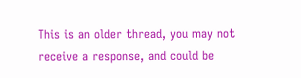This is an older thread, you may not receive a response, and could be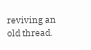reviving an old thread.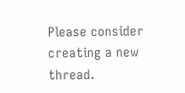Please consider creating a new thread.